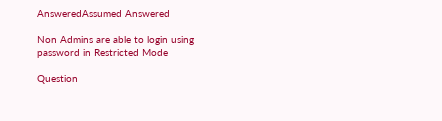AnsweredAssumed Answered

Non Admins are able to login using password in Restricted Mode

Question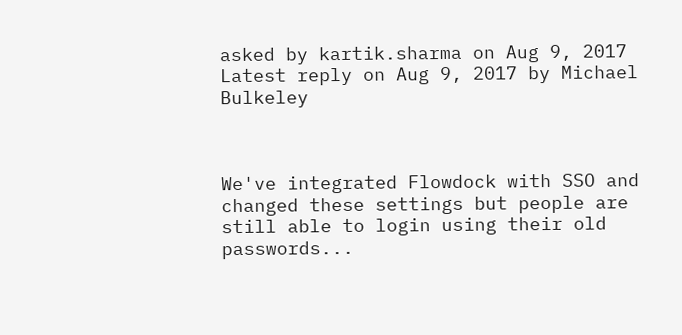asked by kartik.sharma on Aug 9, 2017
Latest reply on Aug 9, 2017 by Michael Bulkeley



We've integrated Flowdock with SSO and changed these settings but people are still able to login using their old passwords...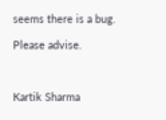seems there is a bug.

Please advise.



Kartik Sharma